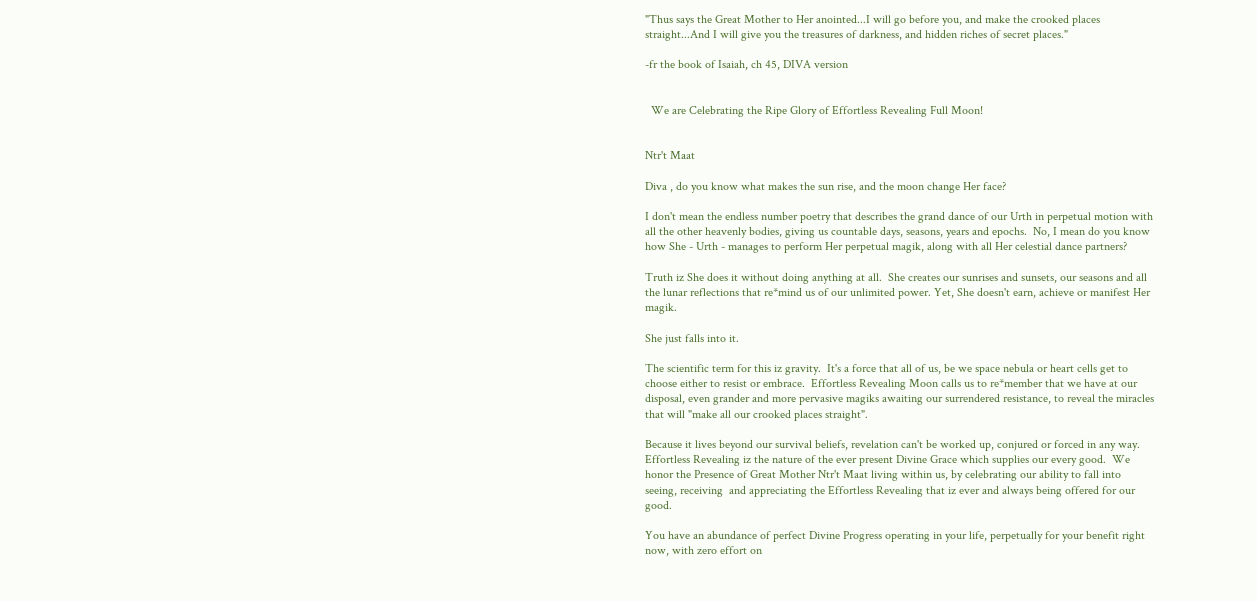"Thus says the Great Mother to Her anointed...I will go before you, and make the crooked places straight...And I will give you the treasures of darkness, and hidden riches of secret places."

-fr the book of Isaiah, ch 45, DIVA version


  We are Celebrating the Ripe Glory of Effortless Revealing Full Moon!


Ntr't Maat

Diva , do you know what makes the sun rise, and the moon change Her face?

I don't mean the endless number poetry that describes the grand dance of our Urth in perpetual motion with all the other heavenly bodies, giving us countable days, seasons, years and epochs.  No, I mean do you know how She - Urth - manages to perform Her perpetual magik, along with all Her celestial dance partners?

Truth iz She does it without doing anything at all.  She creates our sunrises and sunsets, our seasons and all the lunar reflections that re*mind us of our unlimited power. Yet, She doesn't earn, achieve or manifest Her magik.

She just falls into it.

The scientific term for this iz gravity.  It's a force that all of us, be we space nebula or heart cells get to choose either to resist or embrace.  Effortless Revealing Moon calls us to re*member that we have at our disposal, even grander and more pervasive magiks awaiting our surrendered resistance, to reveal the miracles that will "make all our crooked places straight".

Because it lives beyond our survival beliefs, revelation can't be worked up, conjured or forced in any way. Effortless Revealing iz the nature of the ever present Divine Grace which supplies our every good.  We honor the Presence of Great Mother Ntr't Maat living within us, by celebrating our ability to fall into seeing, receiving  and appreciating the Effortless Revealing that iz ever and always being offered for our good.

You have an abundance of perfect Divine Progress operating in your life, perpetually for your benefit right now, with zero effort on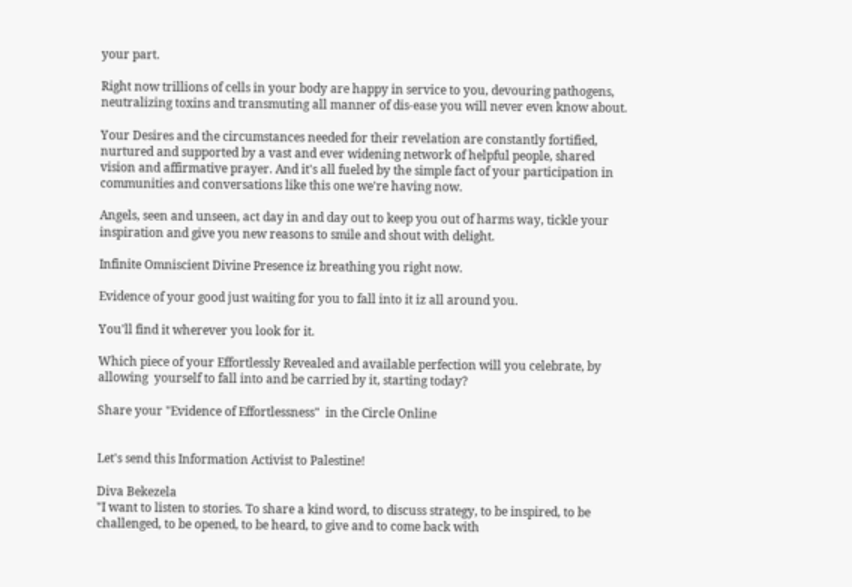your part.

Right now trillions of cells in your body are happy in service to you, devouring pathogens, neutralizing toxins and transmuting all manner of dis-ease you will never even know about.

Your Desires and the circumstances needed for their revelation are constantly fortified, nurtured and supported by a vast and ever widening network of helpful people, shared vision and affirmative prayer. And it's all fueled by the simple fact of your participation in communities and conversations like this one we're having now.

Angels, seen and unseen, act day in and day out to keep you out of harms way, tickle your inspiration and give you new reasons to smile and shout with delight.

Infinite Omniscient Divine Presence iz breathing you right now.

Evidence of your good just waiting for you to fall into it iz all around you.

You'll find it wherever you look for it.

Which piece of your Effortlessly Revealed and available perfection will you celebrate, by allowing  yourself to fall into and be carried by it, starting today?

Share your "Evidence of Effortlessness"  in the Circle Online


Let's send this Information Activist to Palestine!

Diva Bekezela
"I want to listen to stories. To share a kind word, to discuss strategy, to be inspired, to be challenged, to be opened, to be heard, to give and to come back with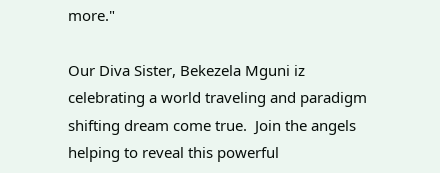more."

Our Diva Sister, Bekezela Mguni iz celebrating a world traveling and paradigm shifting dream come true.  Join the angels helping to reveal this powerful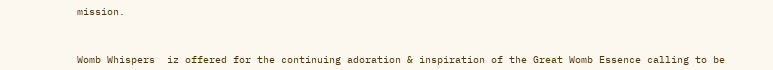mission.



Womb Whispers  iz offered for the continuing adoration & inspiration of the Great Womb Essence calling to be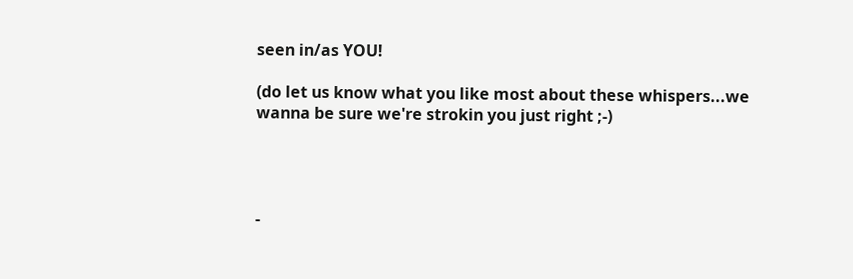seen in/as YOU!

(do let us know what you like most about these whispers...we wanna be sure we're strokin you just right ;-)




-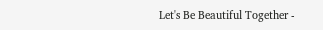Let's Be Beautiful Together -